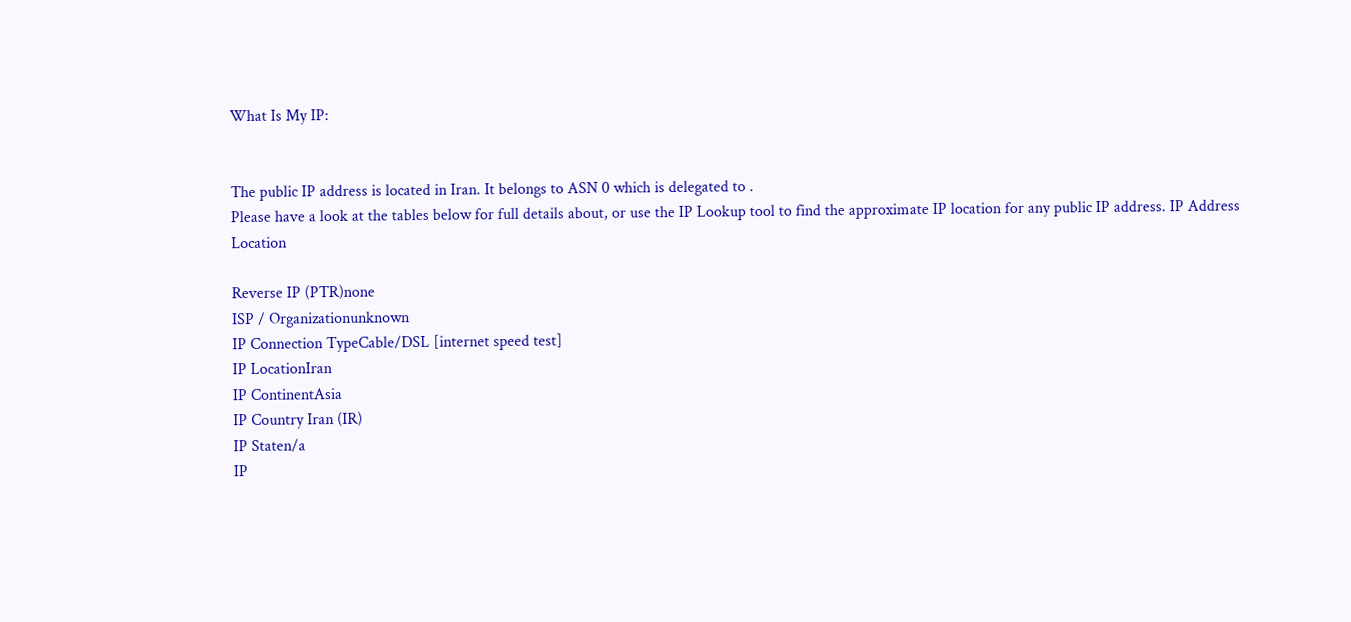What Is My IP:


The public IP address is located in Iran. It belongs to ASN 0 which is delegated to .
Please have a look at the tables below for full details about, or use the IP Lookup tool to find the approximate IP location for any public IP address. IP Address Location

Reverse IP (PTR)none
ISP / Organizationunknown
IP Connection TypeCable/DSL [internet speed test]
IP LocationIran
IP ContinentAsia
IP Country Iran (IR)
IP Staten/a
IP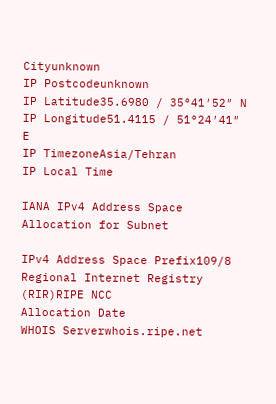Cityunknown
IP Postcodeunknown
IP Latitude35.6980 / 35°41′52″ N
IP Longitude51.4115 / 51°24′41″ E
IP TimezoneAsia/Tehran
IP Local Time

IANA IPv4 Address Space Allocation for Subnet

IPv4 Address Space Prefix109/8
Regional Internet Registry (RIR)RIPE NCC
Allocation Date
WHOIS Serverwhois.ripe.net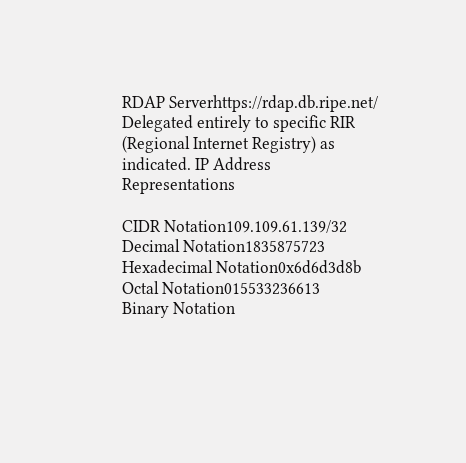RDAP Serverhttps://rdap.db.ripe.net/
Delegated entirely to specific RIR (Regional Internet Registry) as indicated. IP Address Representations

CIDR Notation109.109.61.139/32
Decimal Notation1835875723
Hexadecimal Notation0x6d6d3d8b
Octal Notation015533236613
Binary Notation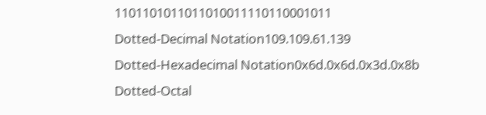1101101011011010011110110001011
Dotted-Decimal Notation109.109.61.139
Dotted-Hexadecimal Notation0x6d.0x6d.0x3d.0x8b
Dotted-Octal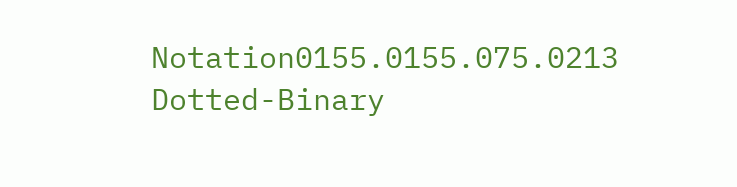Notation0155.0155.075.0213
Dotted-Binary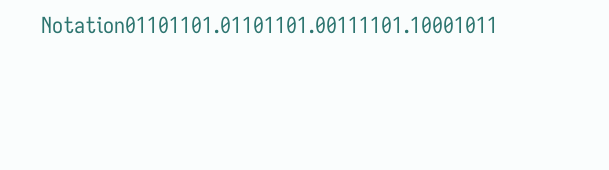Notation01101101.01101101.00111101.10001011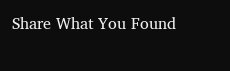Share What You Found